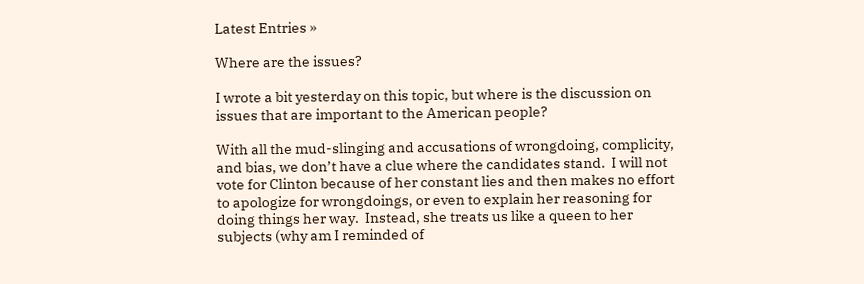Latest Entries »

Where are the issues?

I wrote a bit yesterday on this topic, but where is the discussion on issues that are important to the American people?

With all the mud-slinging and accusations of wrongdoing, complicity, and bias, we don’t have a clue where the candidates stand.  I will not vote for Clinton because of her constant lies and then makes no effort to apologize for wrongdoings, or even to explain her reasoning for doing things her way.  Instead, she treats us like a queen to her subjects (why am I reminded of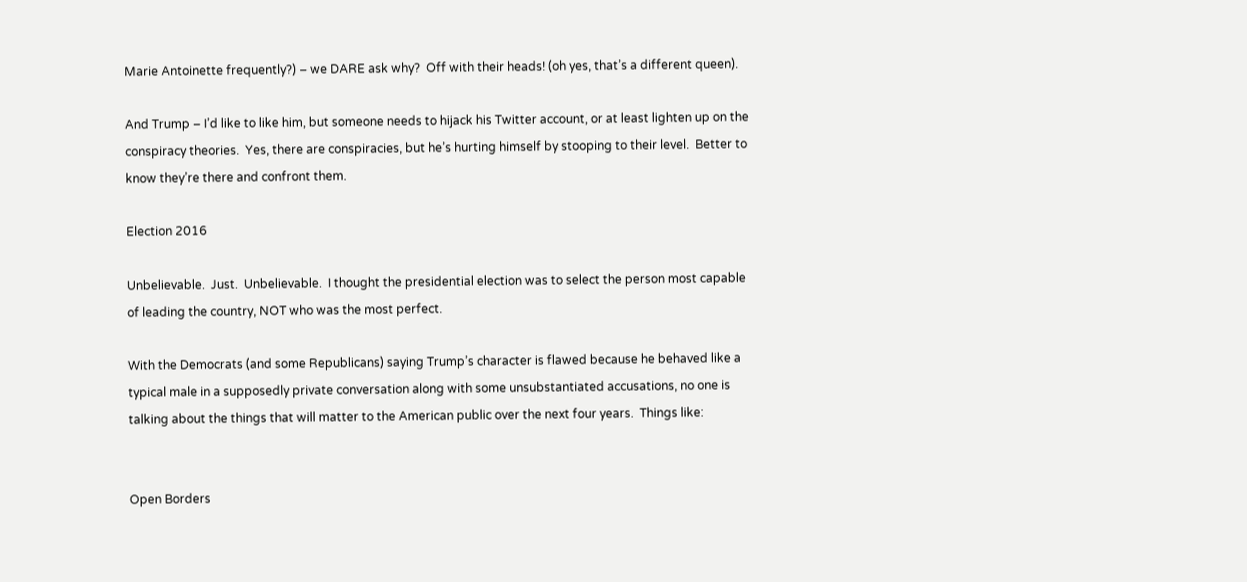Marie Antoinette frequently?) – we DARE ask why?  Off with their heads! (oh yes, that’s a different queen).

And Trump – I’d like to like him, but someone needs to hijack his Twitter account, or at least lighten up on the conspiracy theories.  Yes, there are conspiracies, but he’s hurting himself by stooping to their level.  Better to know they’re there and confront them.

Election 2016

Unbelievable.  Just.  Unbelievable.  I thought the presidential election was to select the person most capable of leading the country, NOT who was the most perfect.

With the Democrats (and some Republicans) saying Trump’s character is flawed because he behaved like a typical male in a supposedly private conversation along with some unsubstantiated accusations, no one is talking about the things that will matter to the American public over the next four years.  Things like:


Open Borders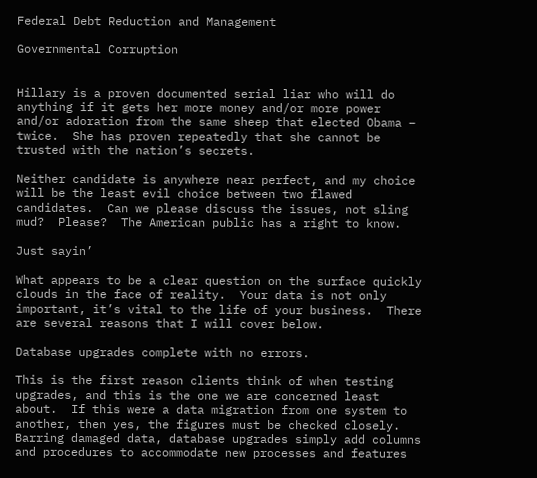Federal Debt Reduction and Management

Governmental Corruption


Hillary is a proven documented serial liar who will do anything if it gets her more money and/or more power and/or adoration from the same sheep that elected Obama – twice.  She has proven repeatedly that she cannot be trusted with the nation’s secrets.

Neither candidate is anywhere near perfect, and my choice will be the least evil choice between two flawed candidates.  Can we please discuss the issues, not sling mud?  Please?  The American public has a right to know.

Just sayin’

What appears to be a clear question on the surface quickly clouds in the face of reality.  Your data is not only important, it’s vital to the life of your business.  There are several reasons that I will cover below.

Database upgrades complete with no errors.

This is the first reason clients think of when testing upgrades, and this is the one we are concerned least about.  If this were a data migration from one system to another, then yes, the figures must be checked closely.  Barring damaged data, database upgrades simply add columns and procedures to accommodate new processes and features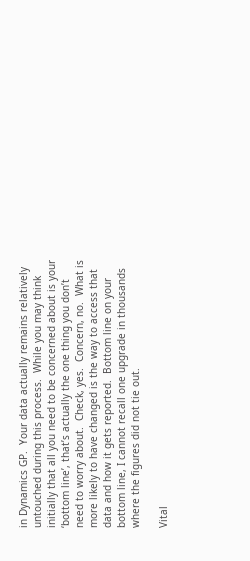in Dynamics GP.  Your data actually remains relatively untouched during this process.  While you may think initially that all you need to be concerned about is your ‘bottom line’, that’s actually the one thing you don’t need to worry about.  Check, yes.  Concern, no.  What is more likely to have changed is the way to access that data and how it gets reported.  Bottom line on your bottom line, I cannot recall one upgrade in thousands where the figures did not tie out.

Vital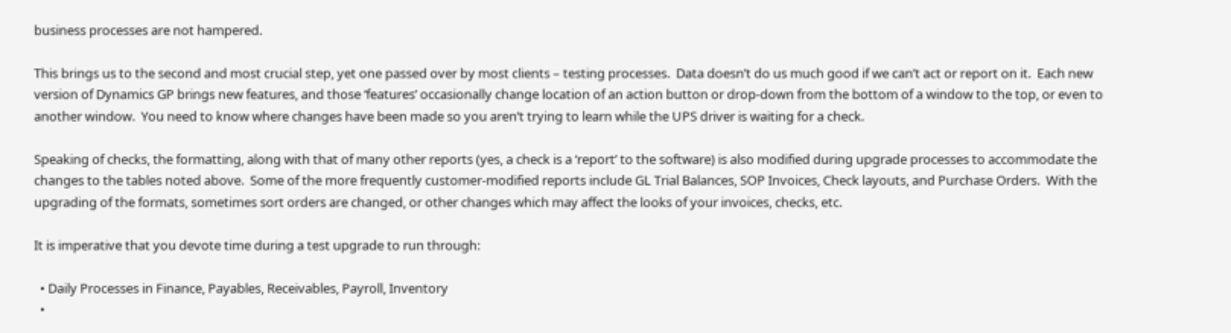business processes are not hampered.

This brings us to the second and most crucial step, yet one passed over by most clients – testing processes.  Data doesn’t do us much good if we can’t act or report on it.  Each new version of Dynamics GP brings new features, and those ‘features’ occasionally change location of an action button or drop-down from the bottom of a window to the top, or even to another window.  You need to know where changes have been made so you aren’t trying to learn while the UPS driver is waiting for a check.

Speaking of checks, the formatting, along with that of many other reports (yes, a check is a ‘report’ to the software) is also modified during upgrade processes to accommodate the changes to the tables noted above.  Some of the more frequently customer-modified reports include GL Trial Balances, SOP Invoices, Check layouts, and Purchase Orders.  With the upgrading of the formats, sometimes sort orders are changed, or other changes which may affect the looks of your invoices, checks, etc.

It is imperative that you devote time during a test upgrade to run through:

  • Daily Processes in Finance, Payables, Receivables, Payroll, Inventory
  •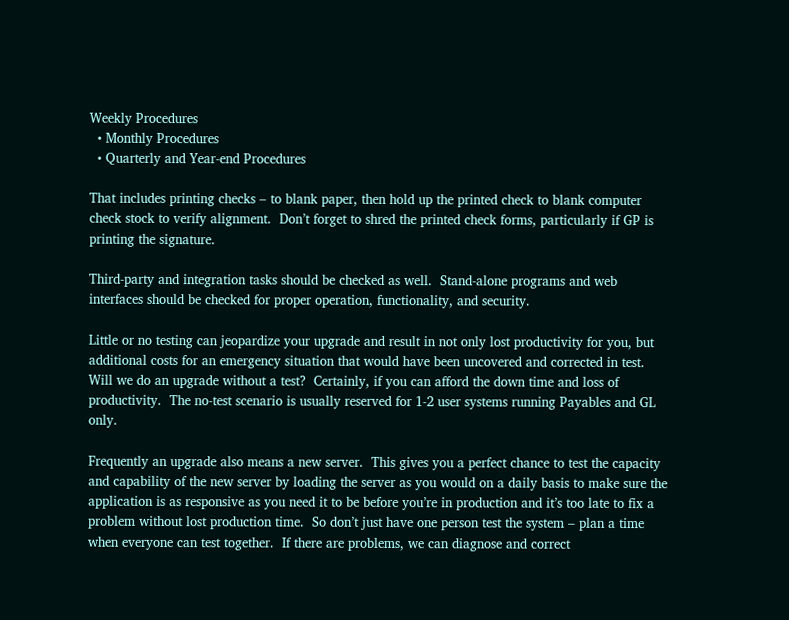Weekly Procedures
  • Monthly Procedures
  • Quarterly and Year-end Procedures

That includes printing checks – to blank paper, then hold up the printed check to blank computer check stock to verify alignment.  Don’t forget to shred the printed check forms, particularly if GP is printing the signature.

Third-party and integration tasks should be checked as well.  Stand-alone programs and web interfaces should be checked for proper operation, functionality, and security.

Little or no testing can jeopardize your upgrade and result in not only lost productivity for you, but additional costs for an emergency situation that would have been uncovered and corrected in test.  Will we do an upgrade without a test?  Certainly, if you can afford the down time and loss of productivity.  The no-test scenario is usually reserved for 1-2 user systems running Payables and GL only.

Frequently an upgrade also means a new server.  This gives you a perfect chance to test the capacity and capability of the new server by loading the server as you would on a daily basis to make sure the application is as responsive as you need it to be before you’re in production and it’s too late to fix a problem without lost production time.  So don’t just have one person test the system – plan a time when everyone can test together.  If there are problems, we can diagnose and correct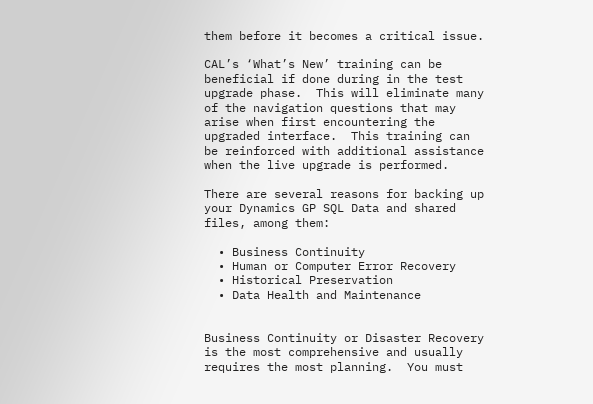them before it becomes a critical issue.

CAL’s ‘What’s New’ training can be beneficial if done during in the test upgrade phase.  This will eliminate many of the navigation questions that may arise when first encountering the upgraded interface.  This training can be reinforced with additional assistance when the live upgrade is performed.

There are several reasons for backing up your Dynamics GP SQL Data and shared files, among them:

  • Business Continuity
  • Human or Computer Error Recovery
  • Historical Preservation
  • Data Health and Maintenance


Business Continuity or Disaster Recovery is the most comprehensive and usually requires the most planning.  You must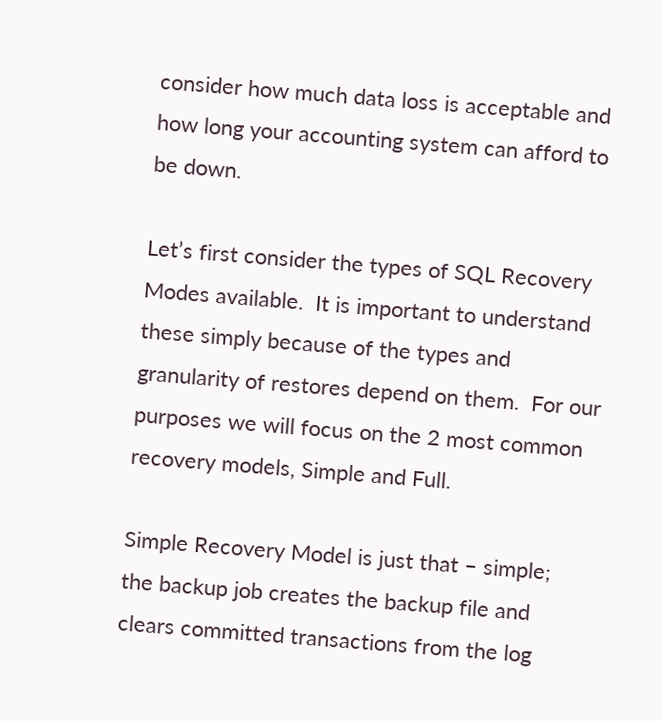consider how much data loss is acceptable and how long your accounting system can afford to be down.

Let’s first consider the types of SQL Recovery Modes available.  It is important to understand these simply because of the types and granularity of restores depend on them.  For our purposes we will focus on the 2 most common recovery models, Simple and Full.

Simple Recovery Model is just that – simple; the backup job creates the backup file and clears committed transactions from the log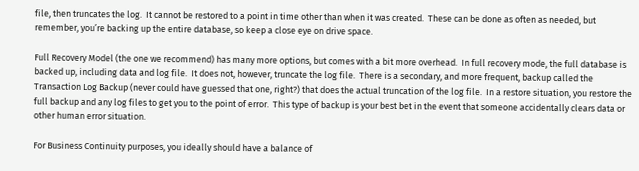file, then truncates the log.  It cannot be restored to a point in time other than when it was created.  These can be done as often as needed, but remember, you’re backing up the entire database, so keep a close eye on drive space.

Full Recovery Model (the one we recommend) has many more options, but comes with a bit more overhead.  In full recovery mode, the full database is backed up, including data and log file.  It does not, however, truncate the log file.  There is a secondary, and more frequent, backup called the Transaction Log Backup (never could have guessed that one, right?) that does the actual truncation of the log file.  In a restore situation, you restore the full backup and any log files to get you to the point of error.  This type of backup is your best bet in the event that someone accidentally clears data or other human error situation.

For Business Continuity purposes, you ideally should have a balance of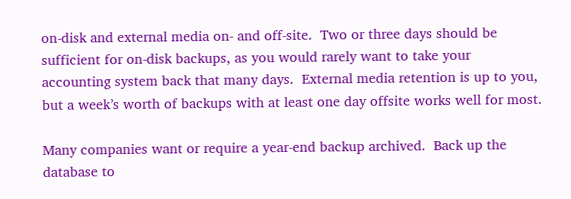on-disk and external media on- and off-site.  Two or three days should be sufficient for on-disk backups, as you would rarely want to take your accounting system back that many days.  External media retention is up to you, but a week’s worth of backups with at least one day offsite works well for most.

Many companies want or require a year-end backup archived.  Back up the database to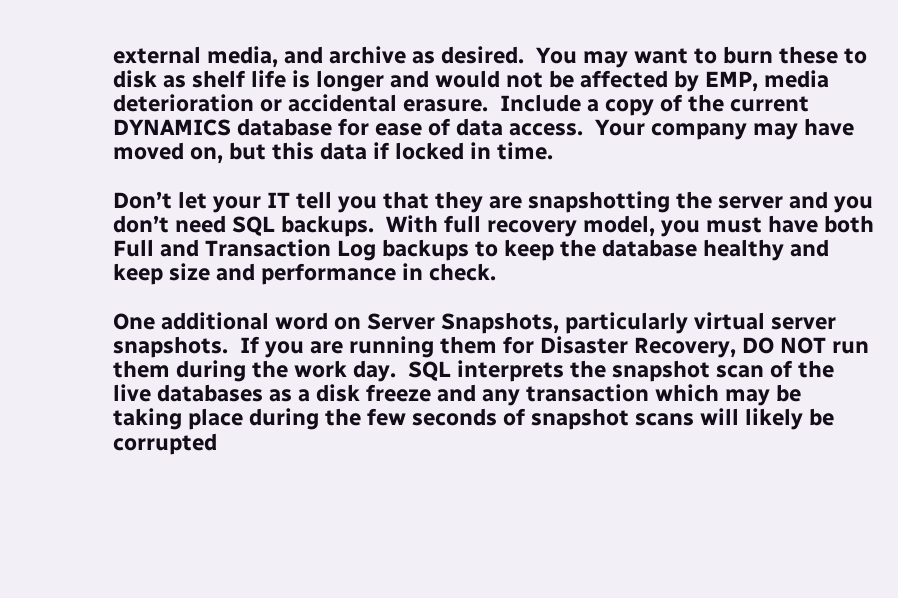external media, and archive as desired.  You may want to burn these to disk as shelf life is longer and would not be affected by EMP, media deterioration or accidental erasure.  Include a copy of the current DYNAMICS database for ease of data access.  Your company may have moved on, but this data if locked in time.

Don’t let your IT tell you that they are snapshotting the server and you don’t need SQL backups.  With full recovery model, you must have both Full and Transaction Log backups to keep the database healthy and keep size and performance in check.

One additional word on Server Snapshots, particularly virtual server snapshots.  If you are running them for Disaster Recovery, DO NOT run them during the work day.  SQL interprets the snapshot scan of the live databases as a disk freeze and any transaction which may be taking place during the few seconds of snapshot scans will likely be corrupted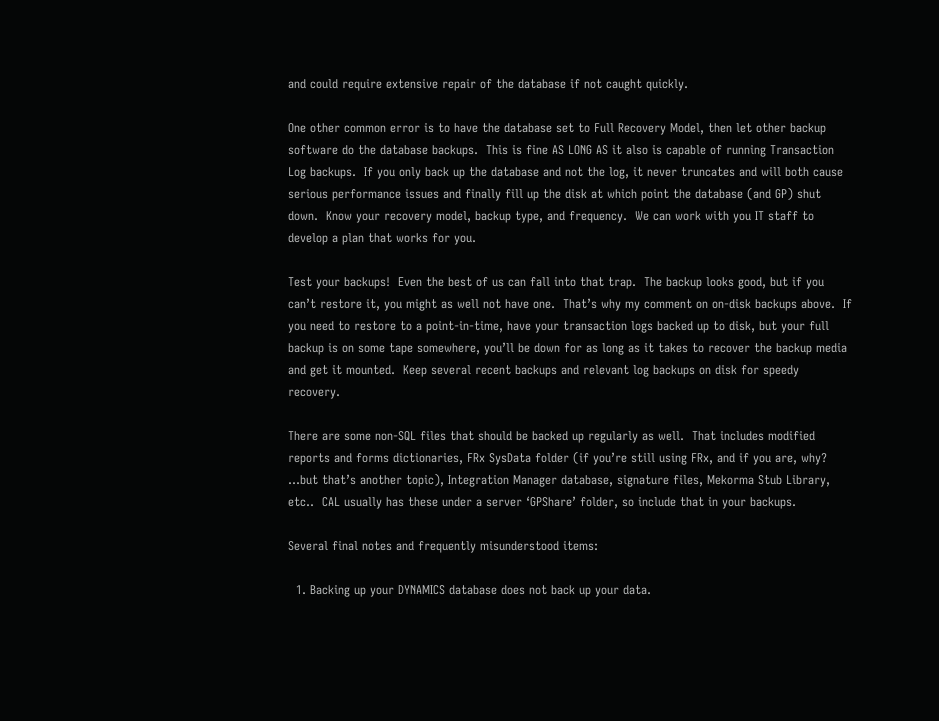and could require extensive repair of the database if not caught quickly.

One other common error is to have the database set to Full Recovery Model, then let other backup software do the database backups.  This is fine AS LONG AS it also is capable of running Transaction Log backups.  If you only back up the database and not the log, it never truncates and will both cause serious performance issues and finally fill up the disk at which point the database (and GP) shut down.  Know your recovery model, backup type, and frequency.  We can work with you IT staff to develop a plan that works for you.

Test your backups!  Even the best of us can fall into that trap.  The backup looks good, but if you can’t restore it, you might as well not have one.  That’s why my comment on on-disk backups above.  If you need to restore to a point-in-time, have your transaction logs backed up to disk, but your full backup is on some tape somewhere, you’ll be down for as long as it takes to recover the backup media and get it mounted.  Keep several recent backups and relevant log backups on disk for speedy recovery.

There are some non-SQL files that should be backed up regularly as well.  That includes modified reports and forms dictionaries, FRx SysData folder (if you’re still using FRx, and if you are, why?  …but that’s another topic), Integration Manager database, signature files, Mekorma Stub Library, etc..  CAL usually has these under a server ‘GPShare’ folder, so include that in your backups.

Several final notes and frequently misunderstood items:

  1. Backing up your DYNAMICS database does not back up your data.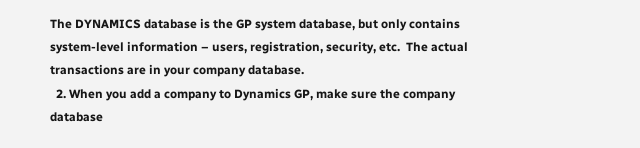The DYNAMICS database is the GP system database, but only contains system-level information – users, registration, security, etc.  The actual transactions are in your company database.
  2. When you add a company to Dynamics GP, make sure the company database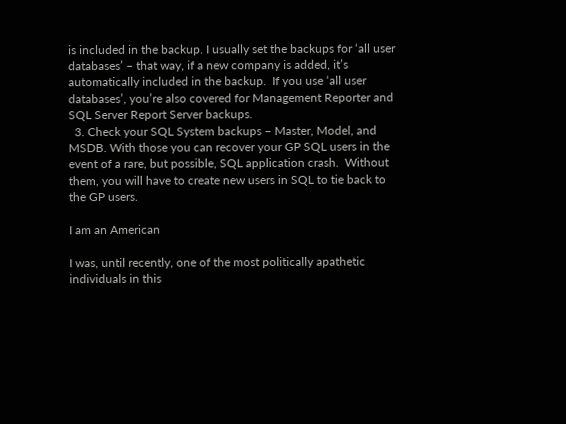is included in the backup. I usually set the backups for ‘all user databases’ – that way, if a new company is added, it’s automatically included in the backup.  If you use ‘all user databases’, you’re also covered for Management Reporter and SQL Server Report Server backups.
  3. Check your SQL System backups – Master, Model, and MSDB. With those you can recover your GP SQL users in the event of a rare, but possible, SQL application crash.  Without them, you will have to create new users in SQL to tie back to the GP users.

I am an American

I was, until recently, one of the most politically apathetic individuals in this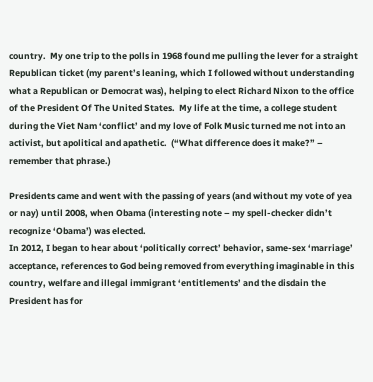country.  My one trip to the polls in 1968 found me pulling the lever for a straight Republican ticket (my parent’s leaning, which I followed without understanding what a Republican or Democrat was), helping to elect Richard Nixon to the office of the President Of The United States.  My life at the time, a college student during the Viet Nam ‘conflict’ and my love of Folk Music turned me not into an activist, but apolitical and apathetic.  (“What difference does it make?” – remember that phrase.)

Presidents came and went with the passing of years (and without my vote of yea or nay) until 2008, when Obama (interesting note – my spell-checker didn’t recognize ‘Obama’) was elected.
In 2012, I began to hear about ‘politically correct’ behavior, same-sex ‘marriage’ acceptance, references to God being removed from everything imaginable in this country, welfare and illegal immigrant ‘entitlements’ and the disdain the President has for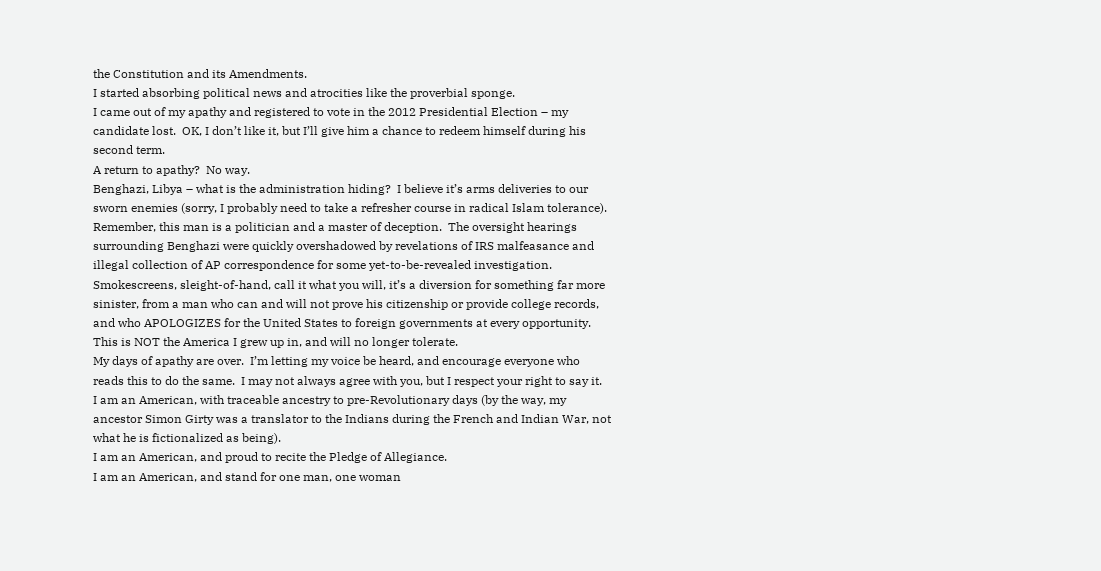the Constitution and its Amendments.
I started absorbing political news and atrocities like the proverbial sponge.
I came out of my apathy and registered to vote in the 2012 Presidential Election – my candidate lost.  OK, I don’t like it, but I’ll give him a chance to redeem himself during his second term.
A return to apathy?  No way.
Benghazi, Libya – what is the administration hiding?  I believe it’s arms deliveries to our sworn enemies (sorry, I probably need to take a refresher course in radical Islam tolerance).  Remember, this man is a politician and a master of deception.  The oversight hearings surrounding Benghazi were quickly overshadowed by revelations of IRS malfeasance and illegal collection of AP correspondence for some yet-to-be-revealed investigation.  Smokescreens, sleight-of-hand, call it what you will, it’s a diversion for something far more sinister, from a man who can and will not prove his citizenship or provide college records, and who APOLOGIZES for the United States to foreign governments at every opportunity.  This is NOT the America I grew up in, and will no longer tolerate.
My days of apathy are over.  I’m letting my voice be heard, and encourage everyone who reads this to do the same.  I may not always agree with you, but I respect your right to say it.
I am an American, with traceable ancestry to pre-Revolutionary days (by the way, my ancestor Simon Girty was a translator to the Indians during the French and Indian War, not what he is fictionalized as being).
I am an American, and proud to recite the Pledge of Allegiance.
I am an American, and stand for one man, one woman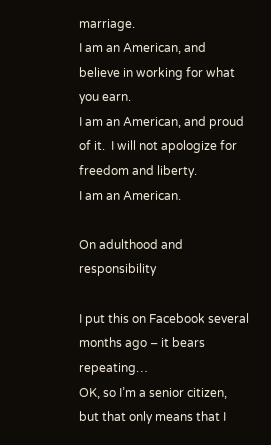marriage.
I am an American, and believe in working for what you earn.
I am an American, and proud of it.  I will not apologize for freedom and liberty.
I am an American.

On adulthood and responsibility

I put this on Facebook several months ago – it bears repeating…
OK, so I’m a senior citizen, but that only means that I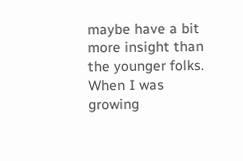maybe have a bit more insight than the younger folks.
When I was growing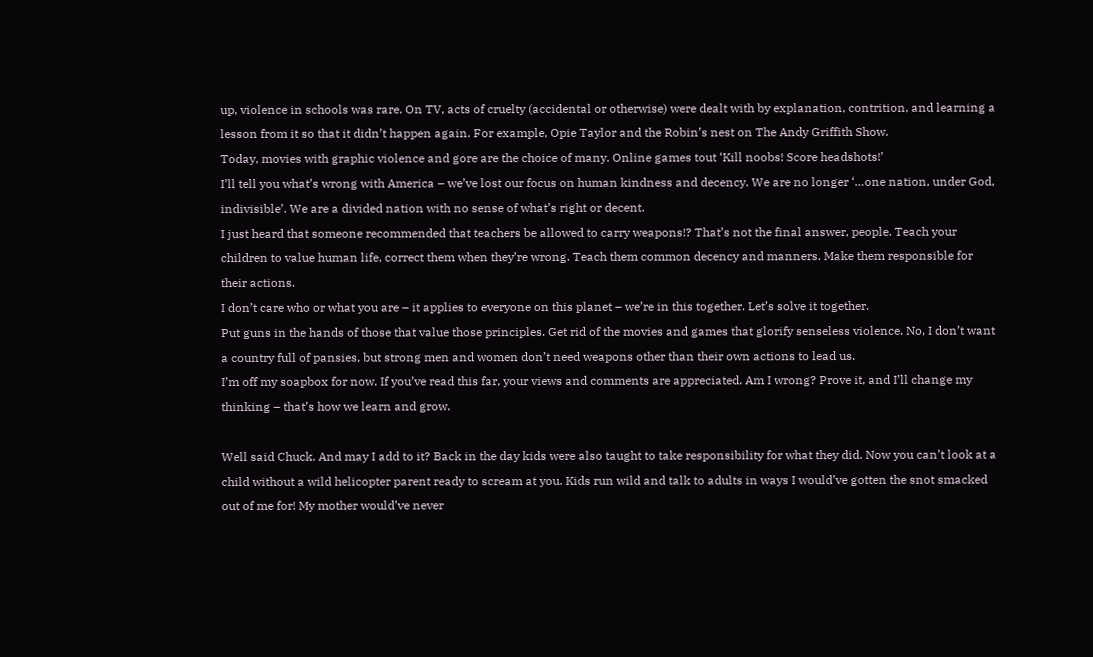up, violence in schools was rare. On TV, acts of cruelty (accidental or otherwise) were dealt with by explanation, contrition, and learning a lesson from it so that it didn’t happen again. For example, Opie Taylor and the Robin’s nest on The Andy Griffith Show.
Today, movies with graphic violence and gore are the choice of many. Online games tout ‘Kill noobs! Score headshots!’
I’ll tell you what’s wrong with America – we’ve lost our focus on human kindness and decency. We are no longer ‘…one nation, under God, indivisible’. We are a divided nation with no sense of what’s right or decent.
I just heard that someone recommended that teachers be allowed to carry weapons!? That’s not the final answer, people. Teach your children to value human life, correct them when they’re wrong. Teach them common decency and manners. Make them responsible for their actions.
I don’t care who or what you are – it applies to everyone on this planet – we’re in this together. Let’s solve it together.
Put guns in the hands of those that value those principles. Get rid of the movies and games that glorify senseless violence. No, I don’t want a country full of pansies, but strong men and women don’t need weapons other than their own actions to lead us.
I’m off my soapbox for now. If you’ve read this far, your views and comments are appreciated. Am I wrong? Prove it, and I’ll change my thinking – that’s how we learn and grow.

Well said Chuck. And may I add to it? Back in the day kids were also taught to take responsibility for what they did. Now you can’t look at a child without a wild helicopter parent ready to scream at you. Kids run wild and talk to adults in ways I would’ve gotten the snot smacked out of me for! My mother would’ve never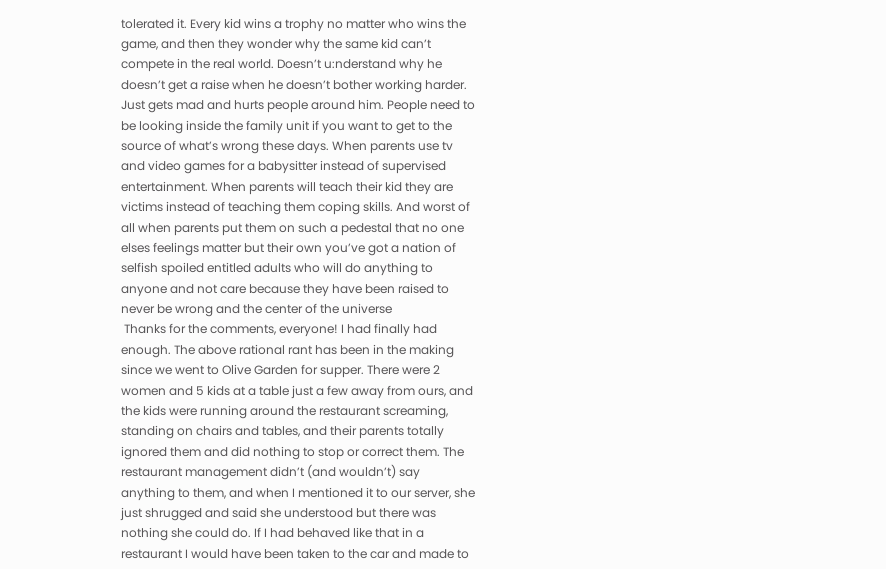tolerated it. Every kid wins a trophy no matter who wins the game, and then they wonder why the same kid can’t compete in the real world. Doesn’t u:nderstand why he doesn’t get a raise when he doesn’t bother working harder. Just gets mad and hurts people around him. People need to be looking inside the family unit if you want to get to the source of what’s wrong these days. When parents use tv and video games for a babysitter instead of supervised entertainment. When parents will teach their kid they are victims instead of teaching them coping skills. And worst of all when parents put them on such a pedestal that no one elses feelings matter but their own you’ve got a nation of selfish spoiled entitled adults who will do anything to anyone and not care because they have been raised to never be wrong and the center of the universe
 Thanks for the comments, everyone! I had finally had enough. The above rational rant has been in the making since we went to Olive Garden for supper. There were 2 women and 5 kids at a table just a few away from ours, and the kids were running around the restaurant screaming, standing on chairs and tables, and their parents totally ignored them and did nothing to stop or correct them. The restaurant management didn’t (and wouldn’t) say anything to them, and when I mentioned it to our server, she just shrugged and said she understood but there was nothing she could do. If I had behaved like that in a restaurant I would have been taken to the car and made to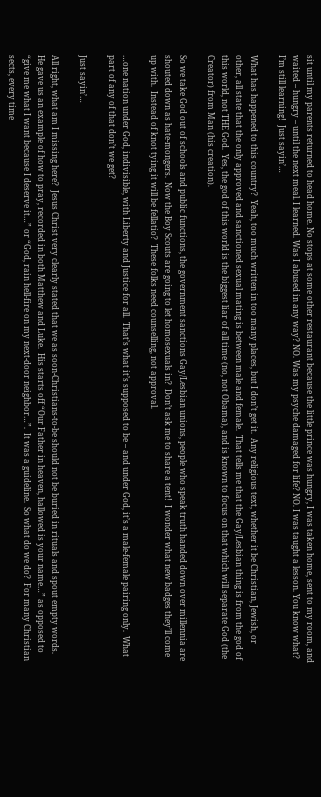sit until my parents returned to head home. No stops at some other restaurant because the little prince was hungry, I was taken home, sent to my room, and waited – hungry – until the next meal. I learned. Was I abused in any way? NO. Was my psyche damaged for life? NO. I was taught a lesson. You know what? I’m still learning!  Just sayin’…

What has happened to this country?  Yeah, too much written in too many places, but I don’t get it.  Any religious text, whether it be Christian, Jewish, or other, all state that the only approved and sanctioned sexual mating is between male and female.  That tells me that the Gay/Lesbian thing is from the god of this world, not THE God.  Yes, the god of this world is the biggest liar of all time (no, not Obama), and is known to focus on that which will separate God (the Creator) from Man (his creation).

So we take God out of schools and public functions, the government sanctions Gay/Lesbian unions, people who speak truth handed down over millennia are shouted down as hate-mongers.  Now the Boy Scouts are going to let homosexuals in?  Don’t ask me to share a tent!  I wonder what new badges they’ll come up with.  Instead of knot tying it will be fellatio?  These folks need counselling, not approval.

…one nation under God, indivisible, with Liberty and Justice for all.  That’s what it’s supposed to be – and under God, it’s a male-female pairing only.  What part of any of that don’t we get?

Just sayin’…

All right, what am I missing here?  Jesus Christ very clearly stated that we as soon-Christians-to-be should not be buried in rituals and spout empty words.  He gave us an example of how to pray, recorded in both Matthew and Luke.  His starts off “Our Father in heaven, hallowed is your name…” as opposed to “give me what I want because I deserve it…” or “God, rain hell-fire on my next-door neighbor…”.  It was a guideline.  So what do we do?  For many Christian sects, every time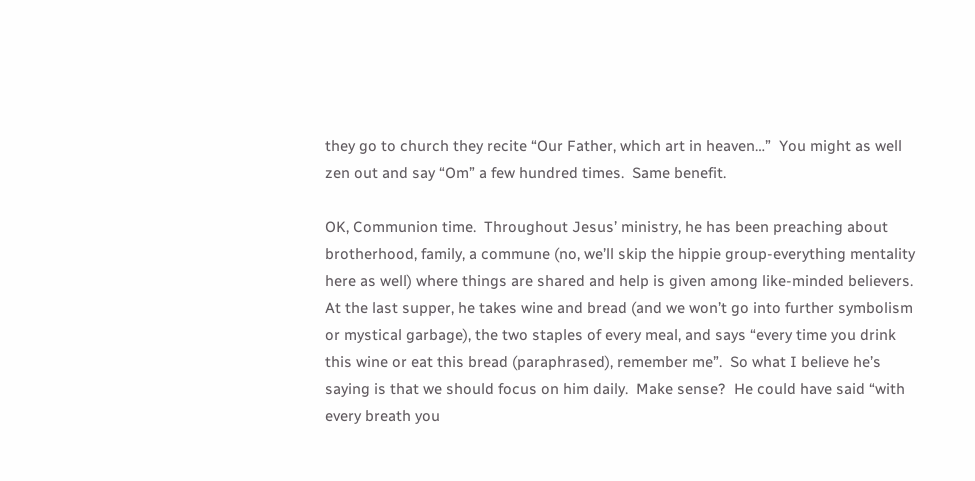they go to church they recite “Our Father, which art in heaven…”  You might as well zen out and say “Om” a few hundred times.  Same benefit.

OK, Communion time.  Throughout Jesus’ ministry, he has been preaching about brotherhood, family, a commune (no, we’ll skip the hippie group-everything mentality here as well) where things are shared and help is given among like-minded believers.  At the last supper, he takes wine and bread (and we won’t go into further symbolism or mystical garbage), the two staples of every meal, and says “every time you drink this wine or eat this bread (paraphrased), remember me”.  So what I believe he’s saying is that we should focus on him daily.  Make sense?  He could have said “with every breath you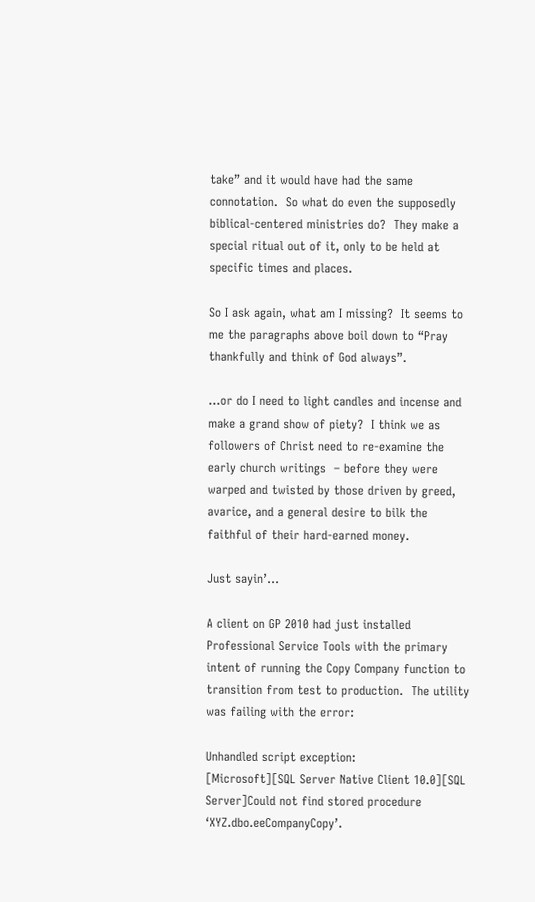take” and it would have had the same connotation.  So what do even the supposedly biblical-centered ministries do?  They make a special ritual out of it, only to be held at specific times and places.

So I ask again, what am I missing?  It seems to me the paragraphs above boil down to “Pray thankfully and think of God always”.

…or do I need to light candles and incense and make a grand show of piety?  I think we as followers of Christ need to re-examine the early church writings  – before they were warped and twisted by those driven by greed, avarice, and a general desire to bilk the faithful of their hard-earned money.

Just sayin’…

A client on GP 2010 had just installed Professional Service Tools with the primary intent of running the Copy Company function to transition from test to production.  The utility was failing with the error:

Unhandled script exception:
[Microsoft][SQL Server Native Client 10.0][SQL Server]Could not find stored procedure ‘XYZ.dbo.eeCompanyCopy’.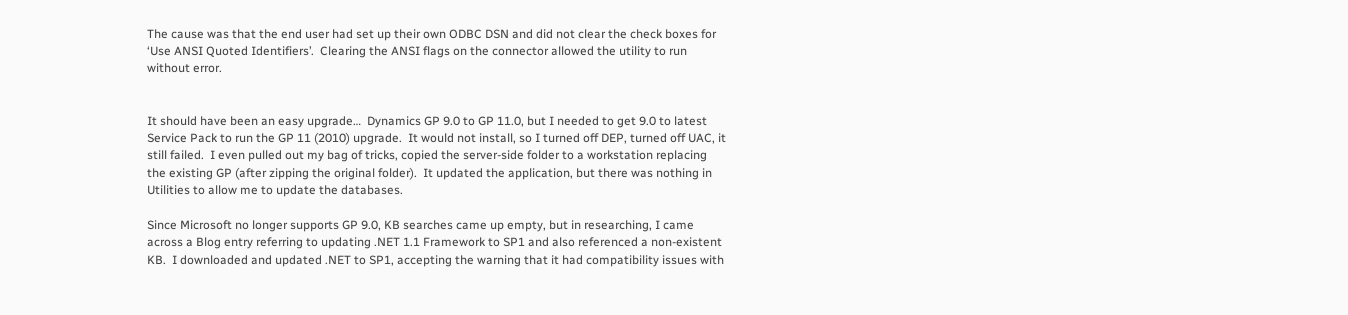The cause was that the end user had set up their own ODBC DSN and did not clear the check boxes for ‘Use ANSI Quoted Identifiers’.  Clearing the ANSI flags on the connector allowed the utility to run without error.


It should have been an easy upgrade…  Dynamics GP 9.0 to GP 11.0, but I needed to get 9.0 to latest Service Pack to run the GP 11 (2010) upgrade.  It would not install, so I turned off DEP, turned off UAC, it still failed.  I even pulled out my bag of tricks, copied the server-side folder to a workstation replacing the existing GP (after zipping the original folder).  It updated the application, but there was nothing in Utilities to allow me to update the databases.

Since Microsoft no longer supports GP 9.0, KB searches came up empty, but in researching, I came across a Blog entry referring to updating .NET 1.1 Framework to SP1 and also referenced a non-existent KB.  I downloaded and updated .NET to SP1, accepting the warning that it had compatibility issues with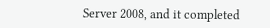Server 2008, and it completed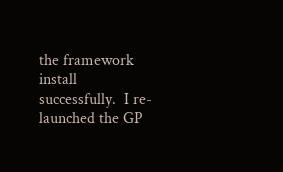the framework install successfully.  I re-launched the GP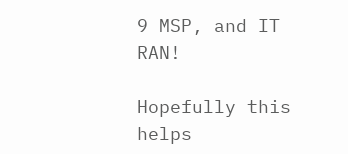9 MSP, and IT RAN!

Hopefully this helps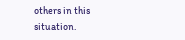others in this situation.